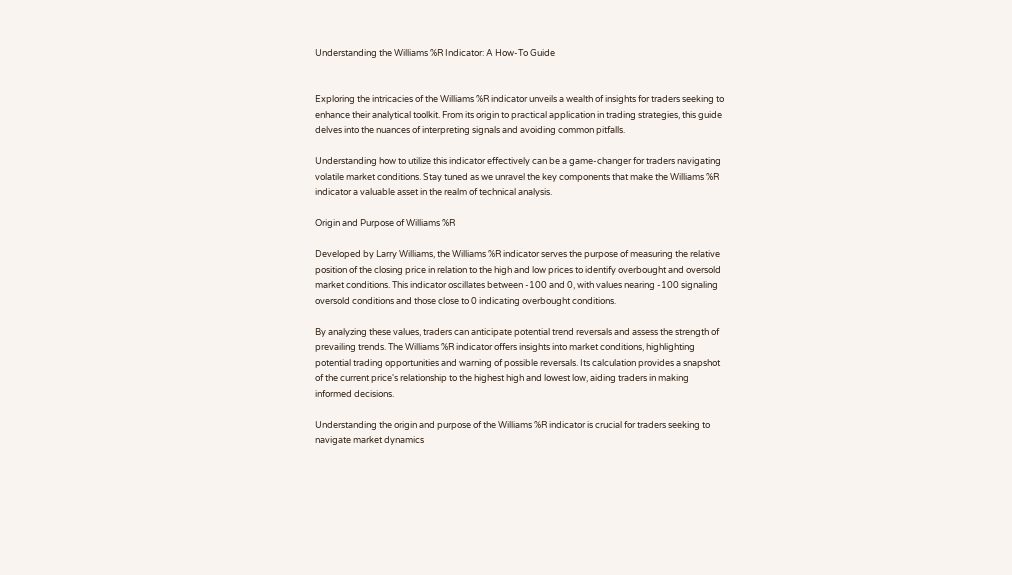Understanding the Williams %R Indicator: A How-To Guide


Exploring the intricacies of the Williams %R indicator unveils a wealth of insights for traders seeking to enhance their analytical toolkit. From its origin to practical application in trading strategies, this guide delves into the nuances of interpreting signals and avoiding common pitfalls.

Understanding how to utilize this indicator effectively can be a game-changer for traders navigating volatile market conditions. Stay tuned as we unravel the key components that make the Williams %R indicator a valuable asset in the realm of technical analysis.

Origin and Purpose of Williams %R

Developed by Larry Williams, the Williams %R indicator serves the purpose of measuring the relative position of the closing price in relation to the high and low prices to identify overbought and oversold market conditions. This indicator oscillates between -100 and 0, with values nearing -100 signaling oversold conditions and those close to 0 indicating overbought conditions.

By analyzing these values, traders can anticipate potential trend reversals and assess the strength of prevailing trends. The Williams %R indicator offers insights into market conditions, highlighting potential trading opportunities and warning of possible reversals. Its calculation provides a snapshot of the current price's relationship to the highest high and lowest low, aiding traders in making informed decisions.

Understanding the origin and purpose of the Williams %R indicator is crucial for traders seeking to navigate market dynamics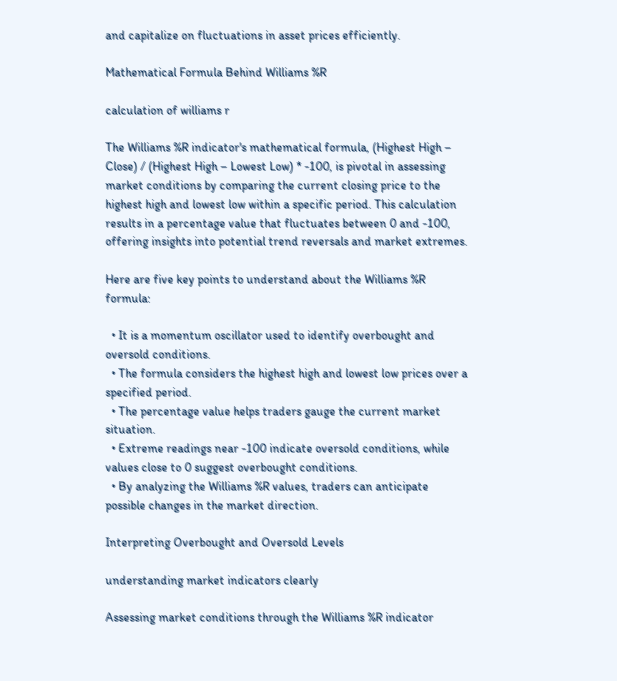and capitalize on fluctuations in asset prices efficiently.

Mathematical Formula Behind Williams %R

calculation of williams r

The Williams %R indicator's mathematical formula, (Highest High – Close) / (Highest High – Lowest Low) * -100, is pivotal in assessing market conditions by comparing the current closing price to the highest high and lowest low within a specific period. This calculation results in a percentage value that fluctuates between 0 and -100, offering insights into potential trend reversals and market extremes.

Here are five key points to understand about the Williams %R formula:

  • It is a momentum oscillator used to identify overbought and oversold conditions.
  • The formula considers the highest high and lowest low prices over a specified period.
  • The percentage value helps traders gauge the current market situation.
  • Extreme readings near -100 indicate oversold conditions, while values close to 0 suggest overbought conditions.
  • By analyzing the Williams %R values, traders can anticipate possible changes in the market direction.

Interpreting Overbought and Oversold Levels

understanding market indicators clearly

Assessing market conditions through the Williams %R indicator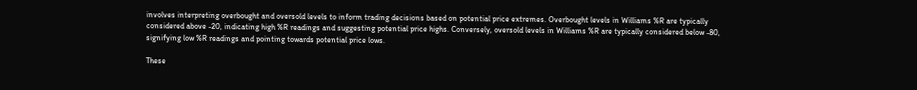involves interpreting overbought and oversold levels to inform trading decisions based on potential price extremes. Overbought levels in Williams %R are typically considered above -20, indicating high %R readings and suggesting potential price highs. Conversely, oversold levels in Williams %R are typically considered below -80, signifying low %R readings and pointing towards potential price lows.

These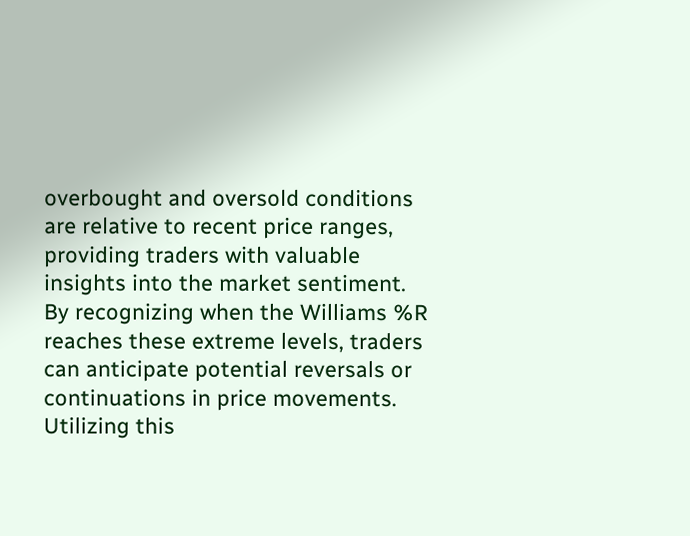overbought and oversold conditions are relative to recent price ranges, providing traders with valuable insights into the market sentiment. By recognizing when the Williams %R reaches these extreme levels, traders can anticipate potential reversals or continuations in price movements. Utilizing this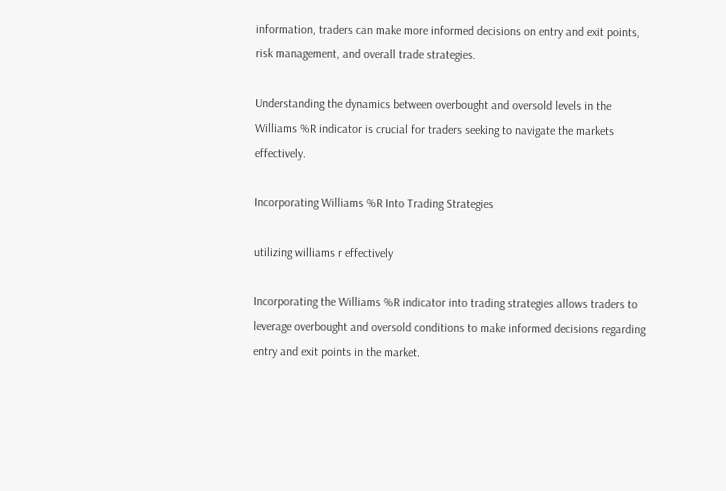information, traders can make more informed decisions on entry and exit points, risk management, and overall trade strategies.

Understanding the dynamics between overbought and oversold levels in the Williams %R indicator is crucial for traders seeking to navigate the markets effectively.

Incorporating Williams %R Into Trading Strategies

utilizing williams r effectively

Incorporating the Williams %R indicator into trading strategies allows traders to leverage overbought and oversold conditions to make informed decisions regarding entry and exit points in the market.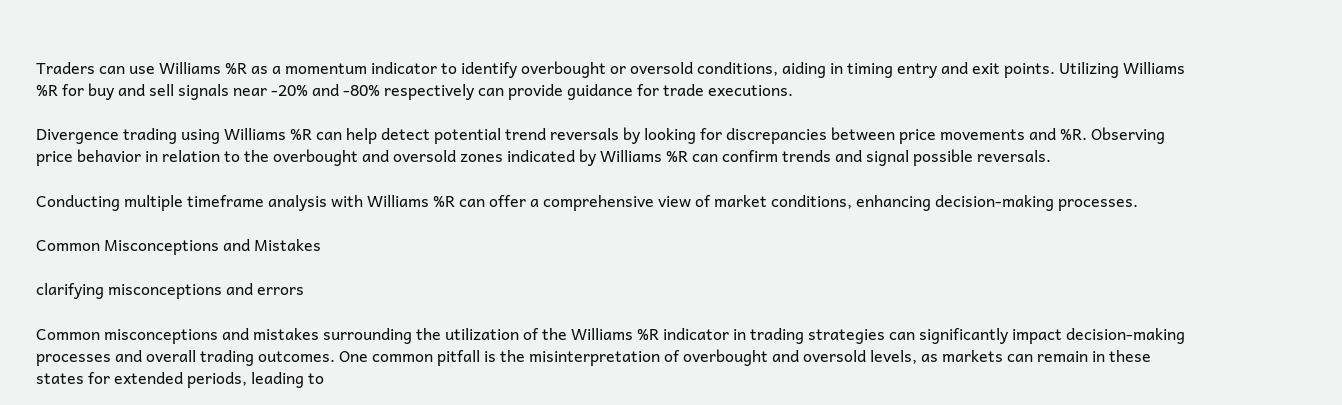Traders can use Williams %R as a momentum indicator to identify overbought or oversold conditions, aiding in timing entry and exit points. Utilizing Williams %R for buy and sell signals near -20% and -80% respectively can provide guidance for trade executions.

Divergence trading using Williams %R can help detect potential trend reversals by looking for discrepancies between price movements and %R. Observing price behavior in relation to the overbought and oversold zones indicated by Williams %R can confirm trends and signal possible reversals.

Conducting multiple timeframe analysis with Williams %R can offer a comprehensive view of market conditions, enhancing decision-making processes.

Common Misconceptions and Mistakes

clarifying misconceptions and errors

Common misconceptions and mistakes surrounding the utilization of the Williams %R indicator in trading strategies can significantly impact decision-making processes and overall trading outcomes. One common pitfall is the misinterpretation of overbought and oversold levels, as markets can remain in these states for extended periods, leading to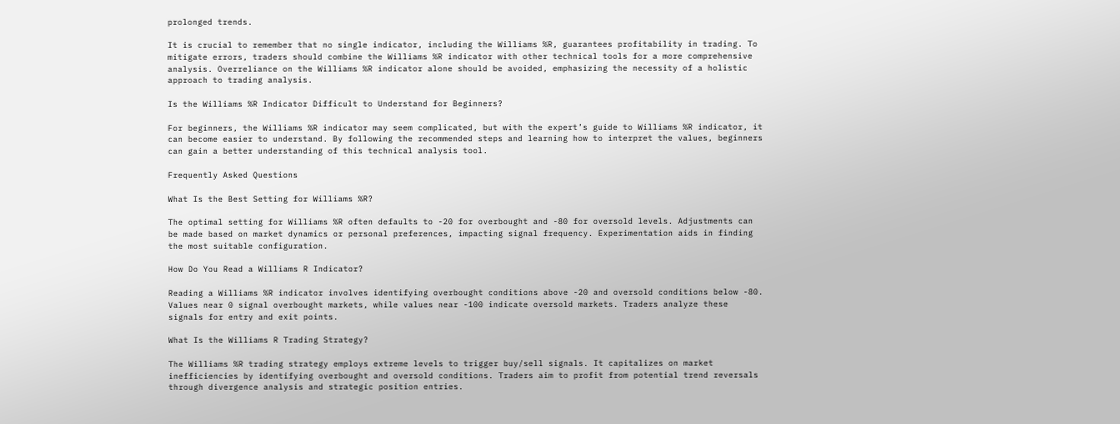prolonged trends.

It is crucial to remember that no single indicator, including the Williams %R, guarantees profitability in trading. To mitigate errors, traders should combine the Williams %R indicator with other technical tools for a more comprehensive analysis. Overreliance on the Williams %R indicator alone should be avoided, emphasizing the necessity of a holistic approach to trading analysis.

Is the Williams %R Indicator Difficult to Understand for Beginners?

For beginners, the Williams %R indicator may seem complicated, but with the expert’s guide to Williams %R indicator, it can become easier to understand. By following the recommended steps and learning how to interpret the values, beginners can gain a better understanding of this technical analysis tool.

Frequently Asked Questions

What Is the Best Setting for Williams %R?

The optimal setting for Williams %R often defaults to -20 for overbought and -80 for oversold levels. Adjustments can be made based on market dynamics or personal preferences, impacting signal frequency. Experimentation aids in finding the most suitable configuration.

How Do You Read a Williams R Indicator?

Reading a Williams %R indicator involves identifying overbought conditions above -20 and oversold conditions below -80. Values near 0 signal overbought markets, while values near -100 indicate oversold markets. Traders analyze these signals for entry and exit points.

What Is the Williams R Trading Strategy?

The Williams %R trading strategy employs extreme levels to trigger buy/sell signals. It capitalizes on market inefficiencies by identifying overbought and oversold conditions. Traders aim to profit from potential trend reversals through divergence analysis and strategic position entries.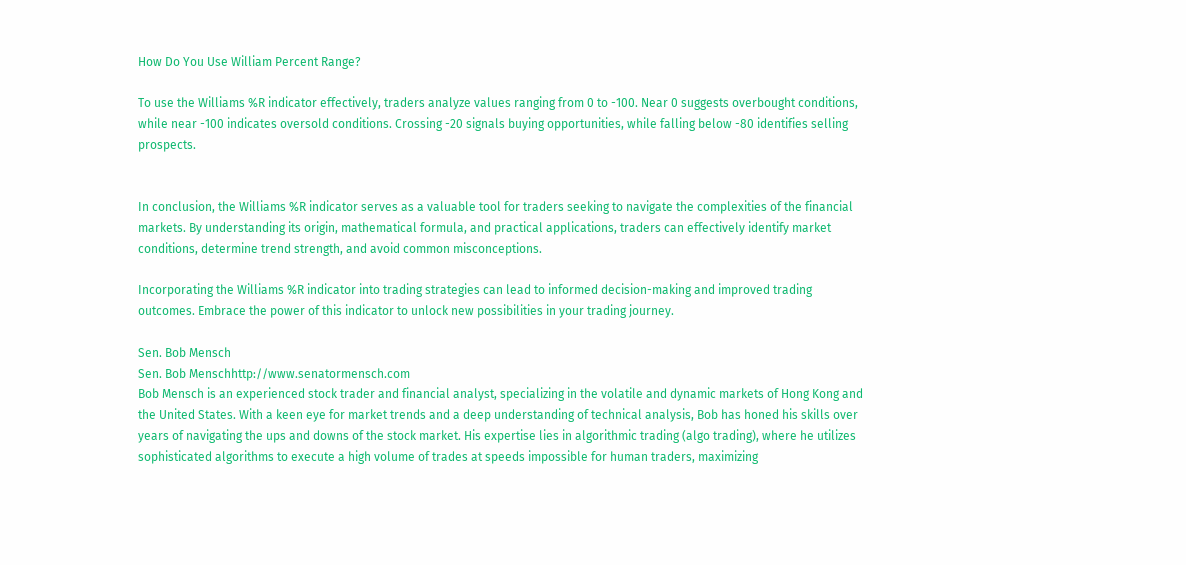How Do You Use William Percent Range?

To use the Williams %R indicator effectively, traders analyze values ranging from 0 to -100. Near 0 suggests overbought conditions, while near -100 indicates oversold conditions. Crossing -20 signals buying opportunities, while falling below -80 identifies selling prospects.


In conclusion, the Williams %R indicator serves as a valuable tool for traders seeking to navigate the complexities of the financial markets. By understanding its origin, mathematical formula, and practical applications, traders can effectively identify market conditions, determine trend strength, and avoid common misconceptions.

Incorporating the Williams %R indicator into trading strategies can lead to informed decision-making and improved trading outcomes. Embrace the power of this indicator to unlock new possibilities in your trading journey.

Sen. Bob Mensch
Sen. Bob Menschhttp://www.senatormensch.com
Bob Mensch is an experienced stock trader and financial analyst, specializing in the volatile and dynamic markets of Hong Kong and the United States. With a keen eye for market trends and a deep understanding of technical analysis, Bob has honed his skills over years of navigating the ups and downs of the stock market. His expertise lies in algorithmic trading (algo trading), where he utilizes sophisticated algorithms to execute a high volume of trades at speeds impossible for human traders, maximizing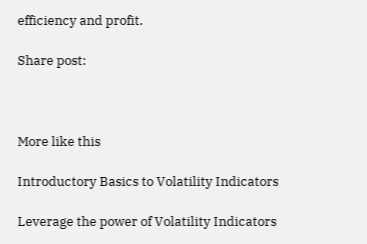efficiency and profit.

Share post:



More like this

Introductory Basics to Volatility Indicators

Leverage the power of Volatility Indicators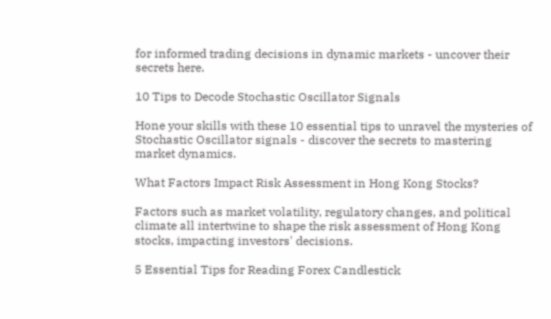for informed trading decisions in dynamic markets - uncover their secrets here.

10 Tips to Decode Stochastic Oscillator Signals

Hone your skills with these 10 essential tips to unravel the mysteries of Stochastic Oscillator signals - discover the secrets to mastering market dynamics.

What Factors Impact Risk Assessment in Hong Kong Stocks?

Factors such as market volatility, regulatory changes, and political climate all intertwine to shape the risk assessment of Hong Kong stocks, impacting investors' decisions.

5 Essential Tips for Reading Forex Candlestick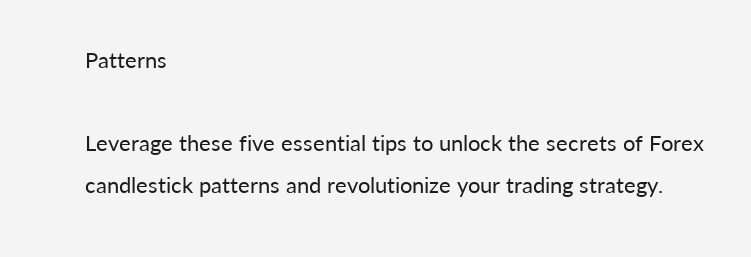Patterns

Leverage these five essential tips to unlock the secrets of Forex candlestick patterns and revolutionize your trading strategy.